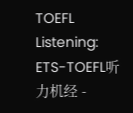TOEFL Listening: ETS-TOEFL听力机经 -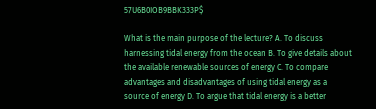57U6B0IOB9BBK333P$

What is the main purpose of the lecture? A. To discuss harnessing tidal energy from the ocean B. To give details about the available renewable sources of energy C. To compare advantages and disadvantages of using tidal energy as a source of energy D. To argue that tidal energy is a better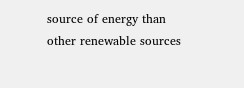source of energy than other renewable sources